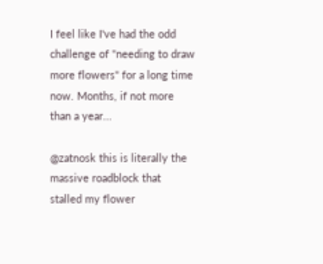I feel like I've had the odd challenge of "needing to draw more flowers" for a long time now. Months, if not more than a year...

@zatnosk this is literally the massive roadblock that stalled my flower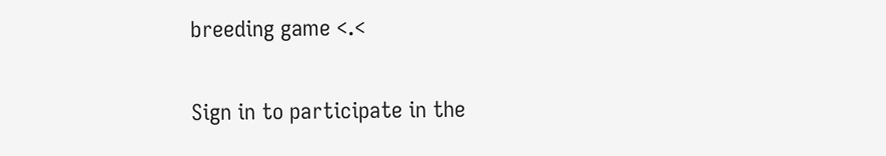breeding game <.<

Sign in to participate in the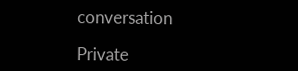conversation

Private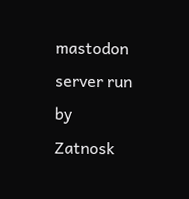mastodon server run by Zatnosk